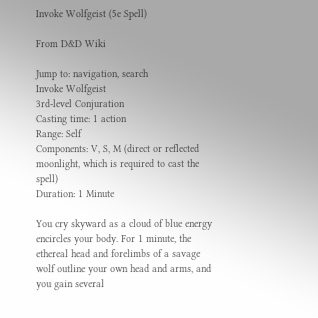Invoke Wolfgeist (5e Spell)

From D&D Wiki

Jump to: navigation, search
Invoke Wolfgeist
3rd-level Conjuration
Casting time: 1 action
Range: Self
Components: V, S, M (direct or reflected moonlight, which is required to cast the spell)
Duration: 1 Minute

You cry skyward as a cloud of blue energy encircles your body. For 1 minute, the ethereal head and forelimbs of a savage wolf outline your own head and arms, and you gain several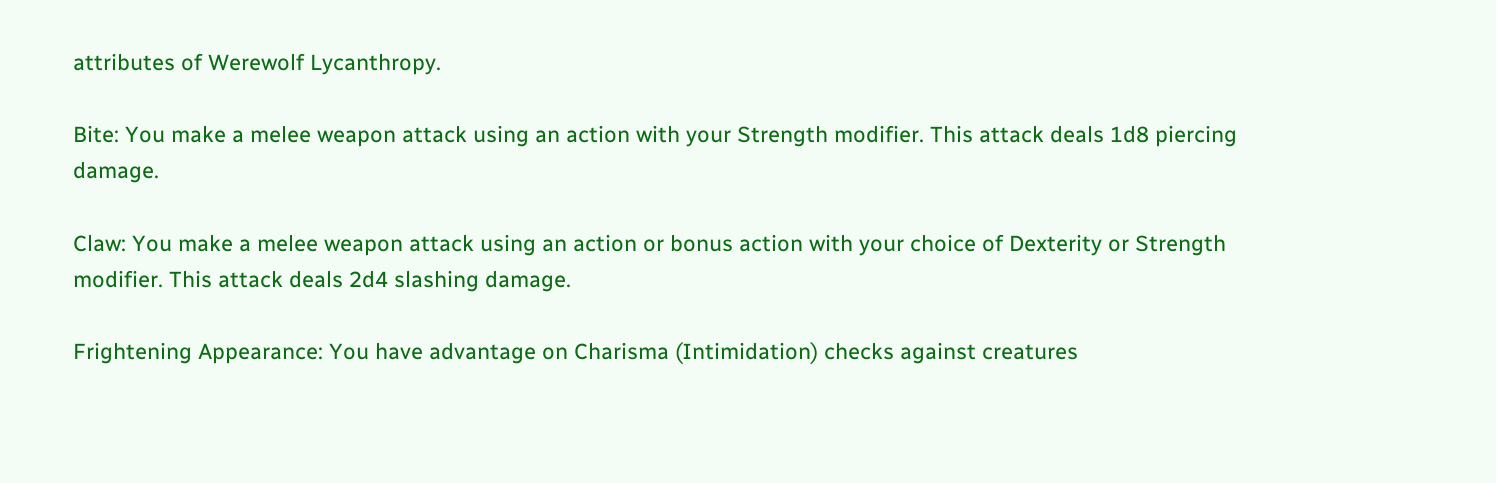attributes of Werewolf Lycanthropy.

Bite: You make a melee weapon attack using an action with your Strength modifier. This attack deals 1d8 piercing damage.

Claw: You make a melee weapon attack using an action or bonus action with your choice of Dexterity or Strength modifier. This attack deals 2d4 slashing damage.

Frightening Appearance: You have advantage on Charisma (Intimidation) checks against creatures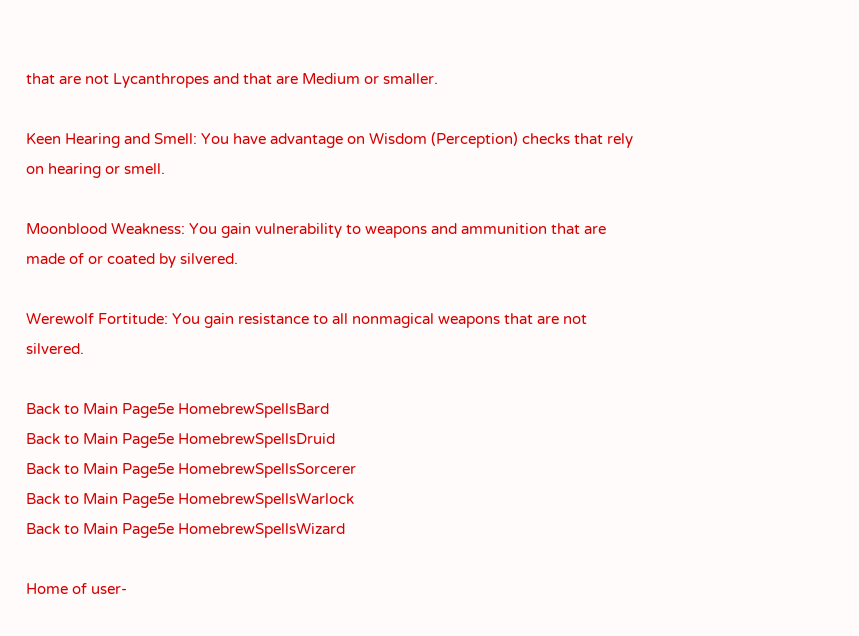that are not Lycanthropes and that are Medium or smaller.

Keen Hearing and Smell: You have advantage on Wisdom (Perception) checks that rely on hearing or smell.

Moonblood Weakness: You gain vulnerability to weapons and ammunition that are made of or coated by silvered.

Werewolf Fortitude: You gain resistance to all nonmagical weapons that are not silvered.

Back to Main Page5e HomebrewSpellsBard
Back to Main Page5e HomebrewSpellsDruid
Back to Main Page5e HomebrewSpellsSorcerer
Back to Main Page5e HomebrewSpellsWarlock
Back to Main Page5e HomebrewSpellsWizard

Home of user-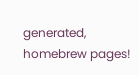generated,
homebrew pages!